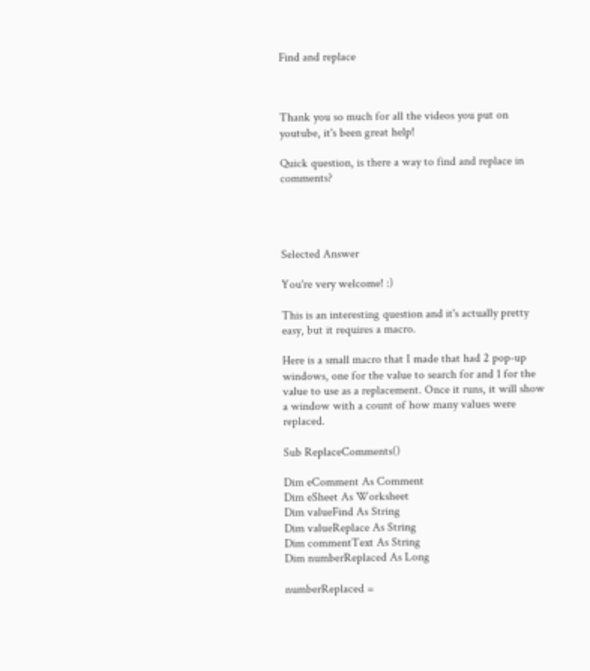Find and replace



Thank you so much for all the videos you put on youtube, it's been great help!

Quick question, is there a way to find and replace in comments?




Selected Answer

You're very welcome! :)

This is an interesting question and it's actually pretty easy, but it requires a macro.

Here is a small macro that I made that had 2 pop-up windows, one for the value to search for and 1 for the value to use as a replacement. Once it runs, it will show a window with a count of how many values were replaced.

Sub ReplaceComments()

Dim eComment As Comment
Dim eSheet As Worksheet
Dim valueFind As String
Dim valueReplace As String
Dim commentText As String
Dim numberReplaced As Long

numberReplaced =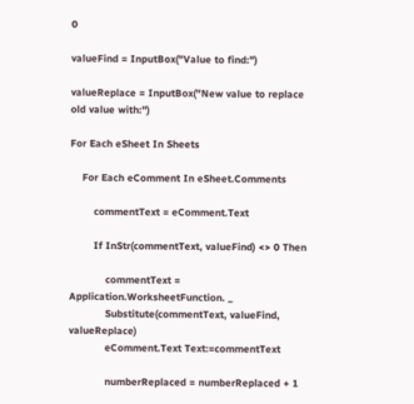0

valueFind = InputBox("Value to find:")

valueReplace = InputBox("New value to replace old value with:")

For Each eSheet In Sheets

    For Each eComment In eSheet.Comments

        commentText = eComment.Text

        If InStr(commentText, valueFind) <> 0 Then

            commentText = Application.WorksheetFunction. _
            Substitute(commentText, valueFind, valueReplace)
            eComment.Text Text:=commentText

            numberReplaced = numberReplaced + 1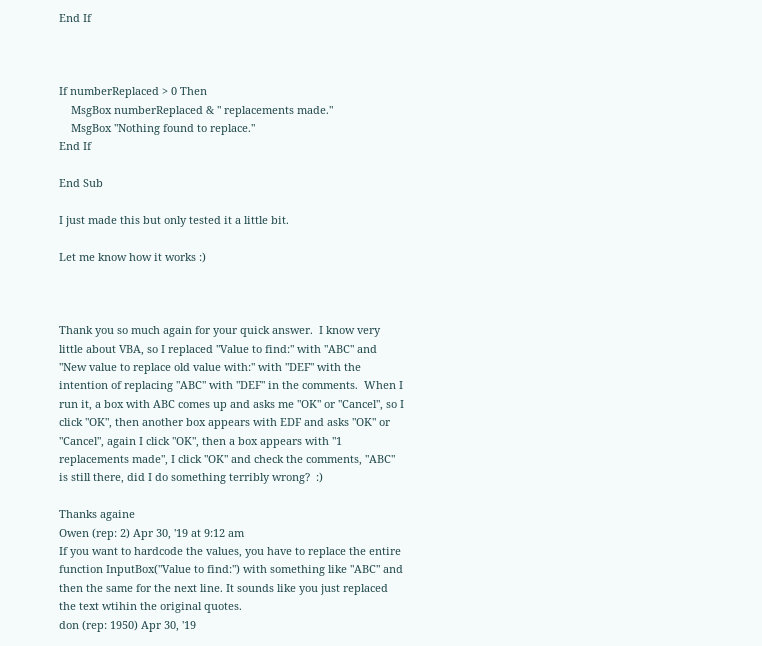End If



If numberReplaced > 0 Then
    MsgBox numberReplaced & " replacements made."
    MsgBox "Nothing found to replace."
End If

End Sub

I just made this but only tested it a little bit.

Let me know how it works :)



Thank you so much again for your quick answer.  I know very little about VBA, so I replaced "Value to find:" with "ABC" and "New value to replace old value with:" with "DEF" with the intention of replacing "ABC" with "DEF" in the comments.  When I run it, a box with ABC comes up and asks me "OK" or "Cancel", so I click "OK", then another box appears with EDF and asks "OK" or "Cancel", again I click "OK", then a box appears with "1 replacements made", I click "OK" and check the comments, "ABC" is still there, did I do something terribly wrong?  :)

Thanks againe
Owen (rep: 2) Apr 30, '19 at 9:12 am
If you want to hardcode the values, you have to replace the entire function InputBox("Value to find:") with something like "ABC" and then the same for the next line. It sounds like you just replaced the text wtihin the original quotes.
don (rep: 1950) Apr 30, '19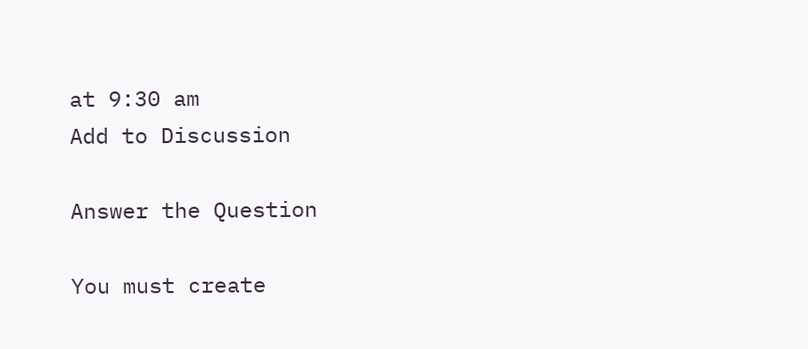at 9:30 am
Add to Discussion

Answer the Question

You must create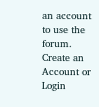an account to use the forum. Create an Account or Login